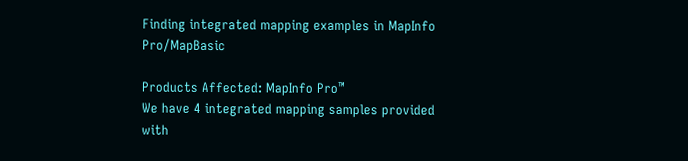Finding integrated mapping examples in MapInfo Pro/MapBasic

Products Affected: MapInfo Pro™
We have 4 integrated mapping samples provided with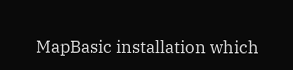MapBasic installation which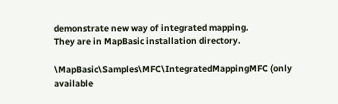demonstrate new way of integrated mapping.
They are in MapBasic installation directory.

\MapBasic\Samples\MFC\IntegratedMappingMFC (only available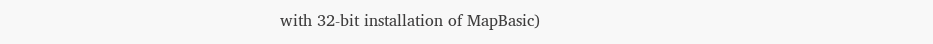with 32-bit installation of MapBasic)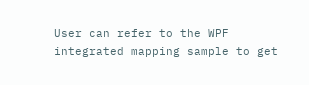User can refer to the WPF integrated mapping sample to get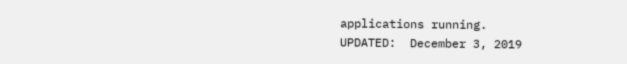applications running.
UPDATED:  December 3, 2019